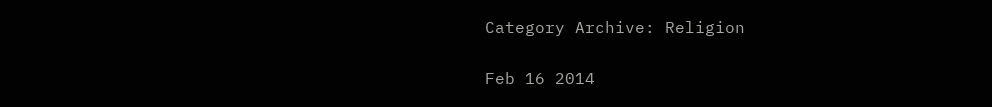Category Archive: Religion

Feb 16 2014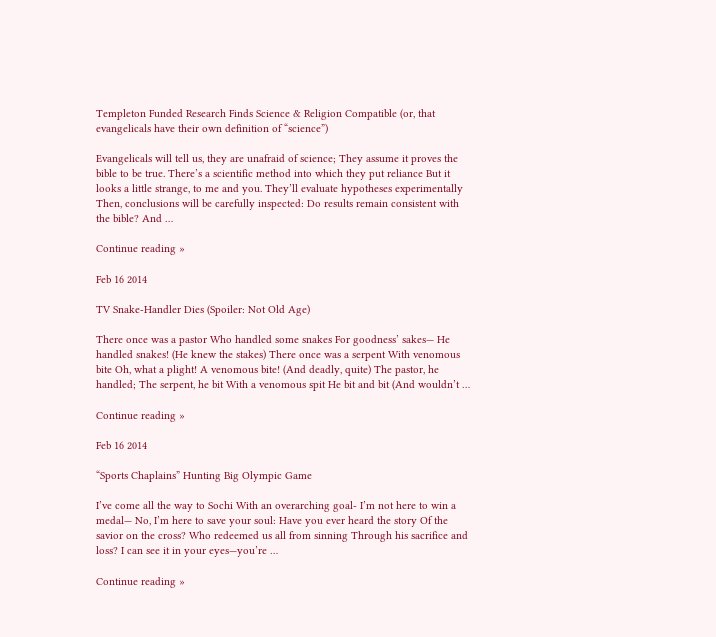Templeton Funded Research Finds Science & Religion Compatible (or, that evangelicals have their own definition of “science”)

Evangelicals will tell us, they are unafraid of science; They assume it proves the bible to be true. There’s a scientific method into which they put reliance But it looks a little strange, to me and you. They’ll evaluate hypotheses experimentally Then, conclusions will be carefully inspected: Do results remain consistent with the bible? And …

Continue reading »

Feb 16 2014

TV Snake-Handler Dies (Spoiler: Not Old Age)

There once was a pastor Who handled some snakes For goodness’ sakes— He handled snakes! (He knew the stakes) There once was a serpent With venomous bite Oh, what a plight! A venomous bite! (And deadly, quite) The pastor, he handled; The serpent, he bit With a venomous spit He bit and bit (And wouldn’t …

Continue reading »

Feb 16 2014

“Sports Chaplains” Hunting Big Olympic Game

I’ve come all the way to Sochi With an overarching goal- I’m not here to win a medal— No, I’m here to save your soul: Have you ever heard the story Of the savior on the cross? Who redeemed us all from sinning Through his sacrifice and loss? I can see it in your eyes—you’re …

Continue reading »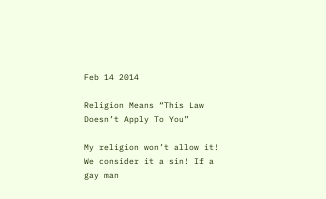Feb 14 2014

Religion Means “This Law Doesn’t Apply To You”

My religion won’t allow it! We consider it a sin! If a gay man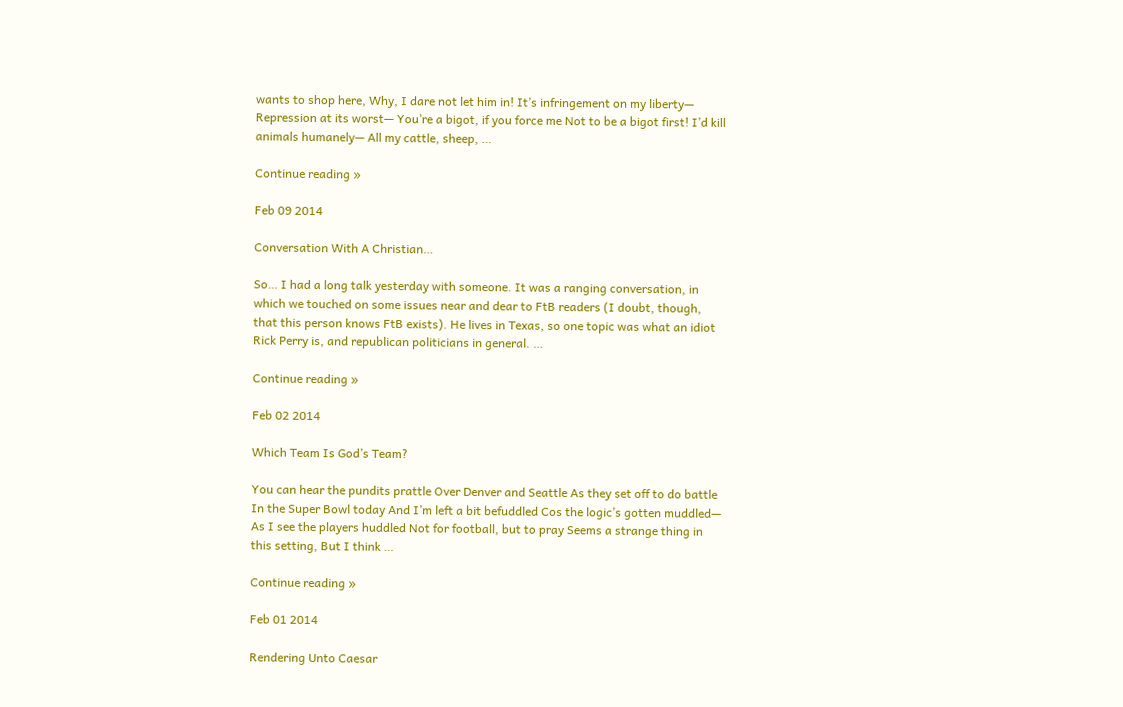wants to shop here, Why, I dare not let him in! It’s infringement on my liberty— Repression at its worst— You’re a bigot, if you force me Not to be a bigot first! I’d kill animals humanely— All my cattle, sheep, …

Continue reading »

Feb 09 2014

Conversation With A Christian…

So… I had a long talk yesterday with someone. It was a ranging conversation, in which we touched on some issues near and dear to FtB readers (I doubt, though, that this person knows FtB exists). He lives in Texas, so one topic was what an idiot Rick Perry is, and republican politicians in general. …

Continue reading »

Feb 02 2014

Which Team Is God’s Team?

You can hear the pundits prattle Over Denver and Seattle As they set off to do battle In the Super Bowl today And I’m left a bit befuddled Cos the logic’s gotten muddled— As I see the players huddled Not for football, but to pray Seems a strange thing in this setting, But I think …

Continue reading »

Feb 01 2014

Rendering Unto Caesar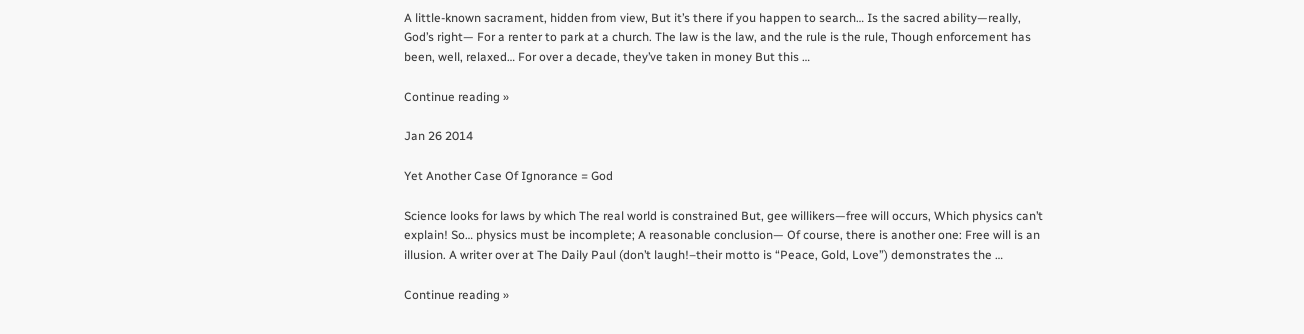A little-known sacrament, hidden from view, But it’s there if you happen to search… Is the sacred ability—really, God’s right— For a renter to park at a church. The law is the law, and the rule is the rule, Though enforcement has been, well, relaxed… For over a decade, they’ve taken in money But this …

Continue reading »

Jan 26 2014

Yet Another Case Of Ignorance = God

Science looks for laws by which The real world is constrained But, gee willikers—free will occurs, Which physics can’t explain! So… physics must be incomplete; A reasonable conclusion— Of course, there is another one: Free will is an illusion. A writer over at The Daily Paul (don’t laugh!–their motto is “Peace, Gold, Love”) demonstrates the …

Continue reading »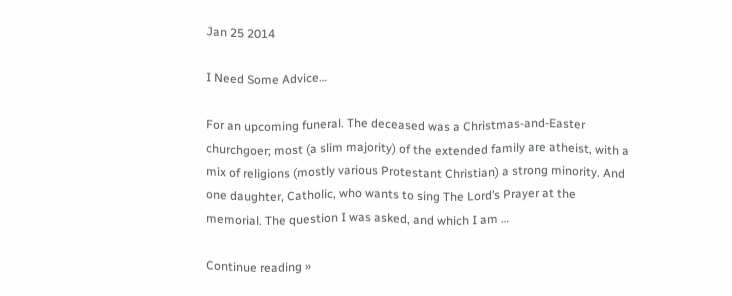Jan 25 2014

I Need Some Advice…

For an upcoming funeral. The deceased was a Christmas-and-Easter churchgoer; most (a slim majority) of the extended family are atheist, with a mix of religions (mostly various Protestant Christian) a strong minority. And one daughter, Catholic, who wants to sing The Lord’s Prayer at the memorial. The question I was asked, and which I am …

Continue reading »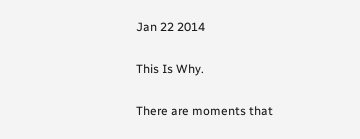Jan 22 2014

This Is Why.

There are moments that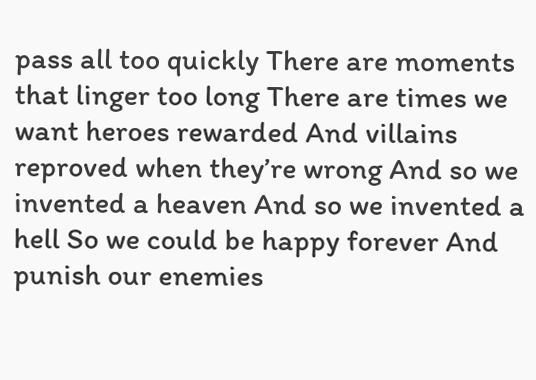pass all too quickly There are moments that linger too long There are times we want heroes rewarded And villains reproved when they’re wrong And so we invented a heaven And so we invented a hell So we could be happy forever And punish our enemies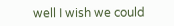well I wish we could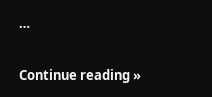…

Continue reading »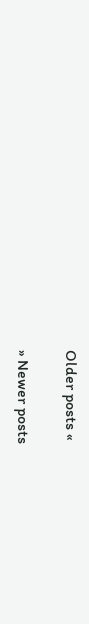Older posts «

» Newer posts